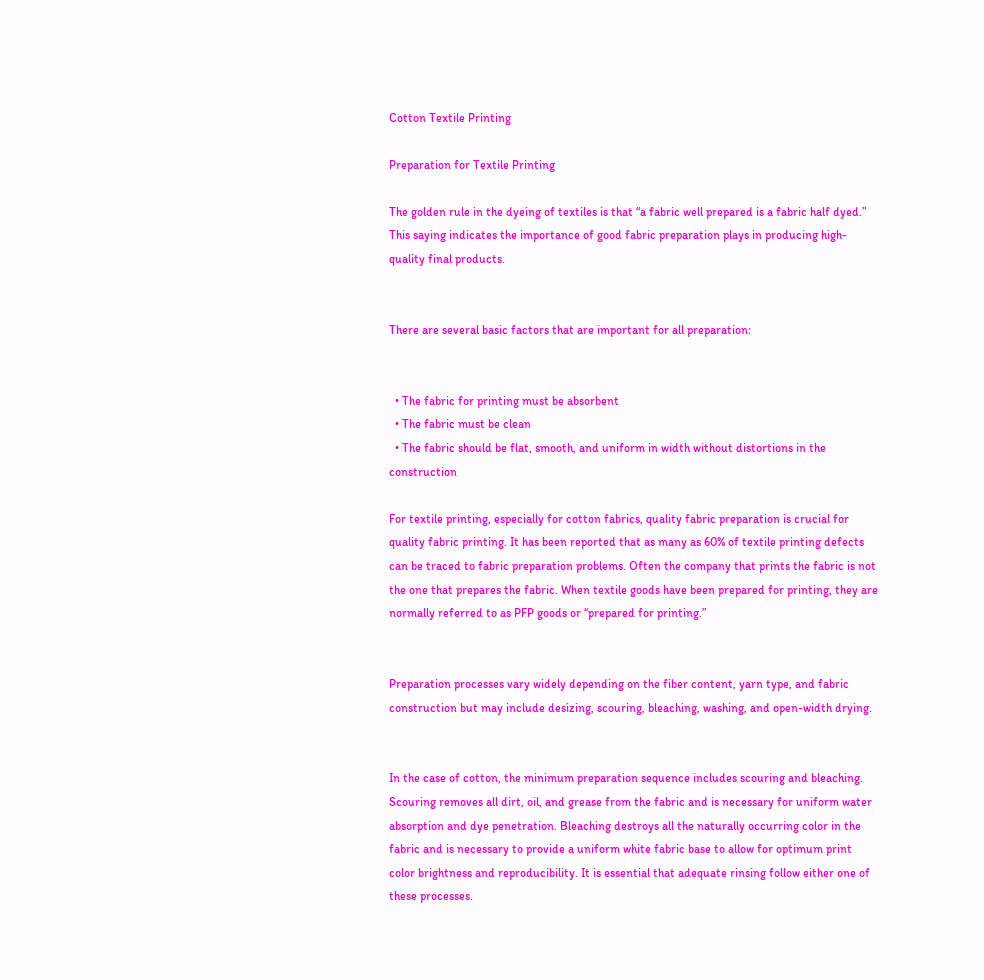Cotton Textile Printing

Preparation for Textile Printing

The golden rule in the dyeing of textiles is that “a fabric well prepared is a fabric half dyed.” This saying indicates the importance of good fabric preparation plays in producing high-quality final products.


There are several basic factors that are important for all preparation:


  • The fabric for printing must be absorbent
  • The fabric must be clean
  • The fabric should be flat, smooth, and uniform in width without distortions in the construction

For textile printing, especially for cotton fabrics, quality fabric preparation is crucial for quality fabric printing. It has been reported that as many as 60% of textile printing defects can be traced to fabric preparation problems. Often the company that prints the fabric is not the one that prepares the fabric. When textile goods have been prepared for printing, they are normally referred to as PFP goods or “prepared for printing.”


Preparation processes vary widely depending on the fiber content, yarn type, and fabric construction but may include desizing, scouring, bleaching, washing, and open-width drying.


In the case of cotton, the minimum preparation sequence includes scouring and bleaching. Scouring removes all dirt, oil, and grease from the fabric and is necessary for uniform water absorption and dye penetration. Bleaching destroys all the naturally occurring color in the fabric and is necessary to provide a uniform white fabric base to allow for optimum print color brightness and reproducibility. It is essential that adequate rinsing follow either one of these processes.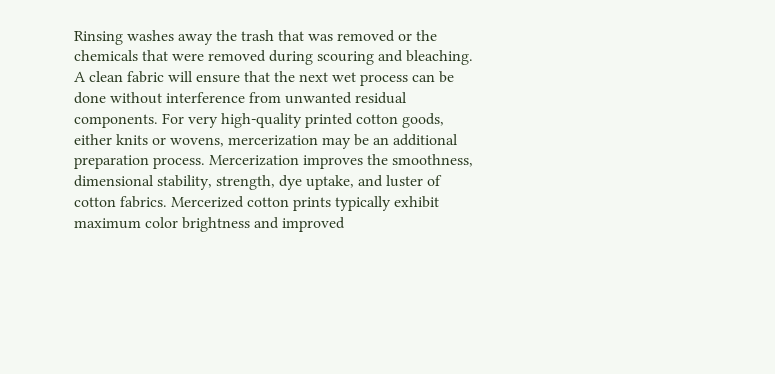Rinsing washes away the trash that was removed or the chemicals that were removed during scouring and bleaching. A clean fabric will ensure that the next wet process can be done without interference from unwanted residual components. For very high-quality printed cotton goods, either knits or wovens, mercerization may be an additional preparation process. Mercerization improves the smoothness, dimensional stability, strength, dye uptake, and luster of cotton fabrics. Mercerized cotton prints typically exhibit maximum color brightness and improved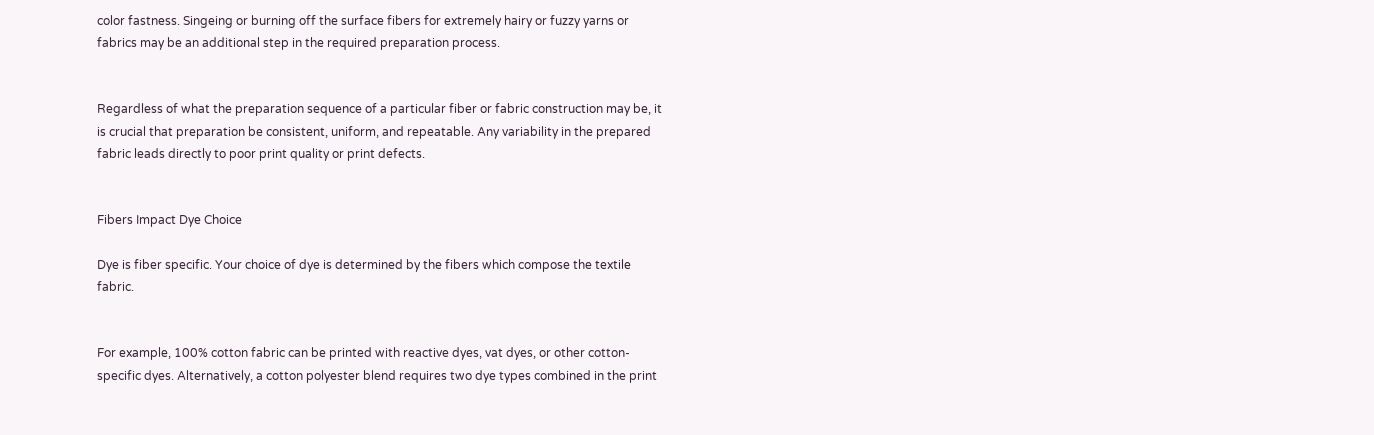color fastness. Singeing or burning off the surface fibers for extremely hairy or fuzzy yarns or fabrics may be an additional step in the required preparation process.


Regardless of what the preparation sequence of a particular fiber or fabric construction may be, it is crucial that preparation be consistent, uniform, and repeatable. Any variability in the prepared fabric leads directly to poor print quality or print defects.


Fibers Impact Dye Choice

Dye is fiber specific. Your choice of dye is determined by the fibers which compose the textile fabric.


For example, 100% cotton fabric can be printed with reactive dyes, vat dyes, or other cotton-specific dyes. Alternatively, a cotton polyester blend requires two dye types combined in the print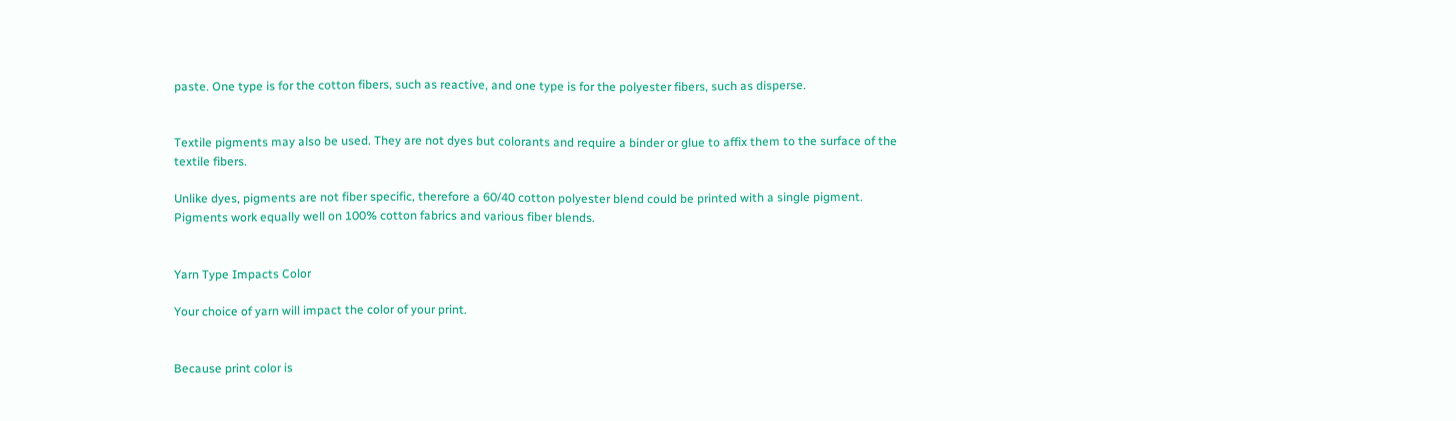paste. One type is for the cotton fibers, such as reactive, and one type is for the polyester fibers, such as disperse.


Textile pigments may also be used. They are not dyes but colorants and require a binder or glue to affix them to the surface of the textile fibers.

Unlike dyes, pigments are not fiber specific, therefore a 60/40 cotton polyester blend could be printed with a single pigment. Pigments work equally well on 100% cotton fabrics and various fiber blends.


Yarn Type Impacts Color

Your choice of yarn will impact the color of your print.


Because print color is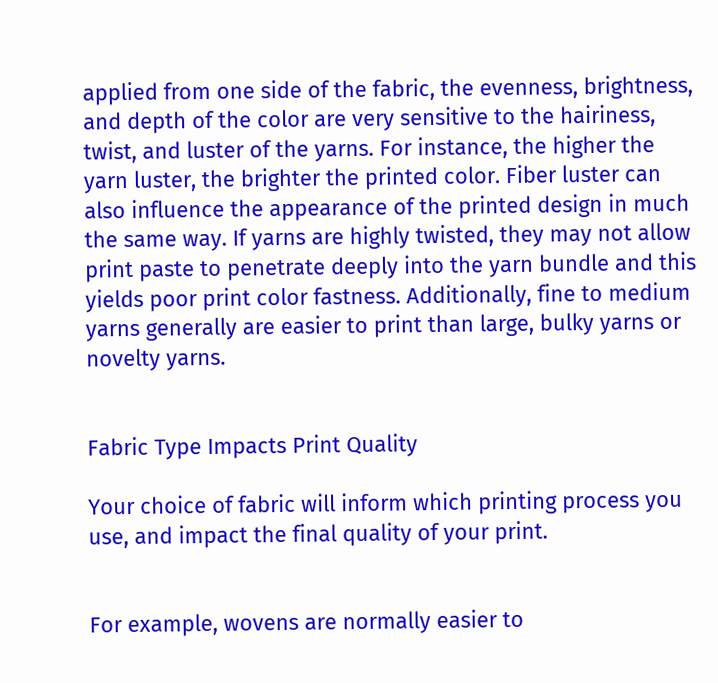applied from one side of the fabric, the evenness, brightness, and depth of the color are very sensitive to the hairiness, twist, and luster of the yarns. For instance, the higher the yarn luster, the brighter the printed color. Fiber luster can also influence the appearance of the printed design in much the same way. If yarns are highly twisted, they may not allow print paste to penetrate deeply into the yarn bundle and this yields poor print color fastness. Additionally, fine to medium yarns generally are easier to print than large, bulky yarns or novelty yarns.


Fabric Type Impacts Print Quality

Your choice of fabric will inform which printing process you use, and impact the final quality of your print.


For example, wovens are normally easier to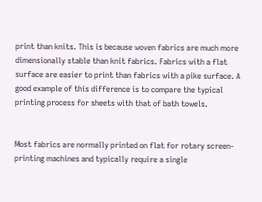print than knits. This is because woven fabrics are much more dimensionally stable than knit fabrics. Fabrics with a flat surface are easier to print than fabrics with a pike surface. A good example of this difference is to compare the typical printing process for sheets with that of bath towels.


Most fabrics are normally printed on flat for rotary screen-printing machines and typically require a single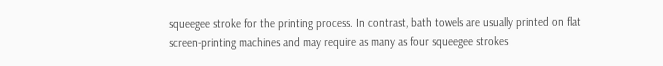squeegee stroke for the printing process. In contrast, bath towels are usually printed on flat screen-printing machines and may require as many as four squeegee strokes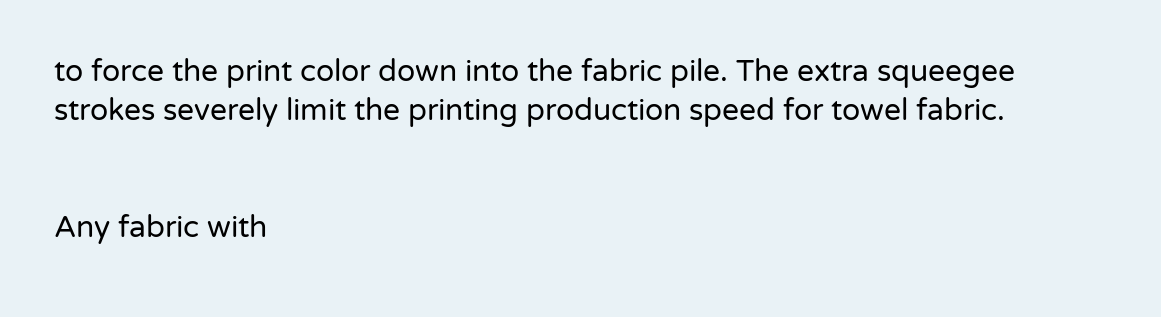to force the print color down into the fabric pile. The extra squeegee strokes severely limit the printing production speed for towel fabric.


Any fabric with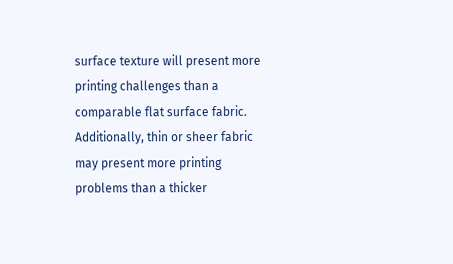surface texture will present more printing challenges than a comparable flat surface fabric. Additionally, thin or sheer fabric may present more printing problems than a thicker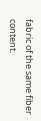fabric of the same fiber content.